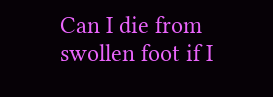Can I die from swollen foot if I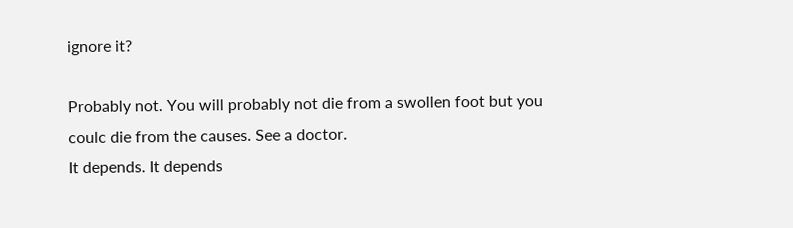ignore it?

Probably not. You will probably not die from a swollen foot but you coulc die from the causes. See a doctor.
It depends. It depends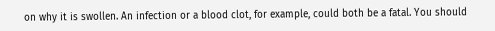on why it is swollen. An infection or a blood clot, for example, could both be a fatal. You should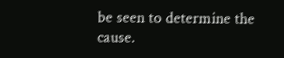be seen to determine the cause.